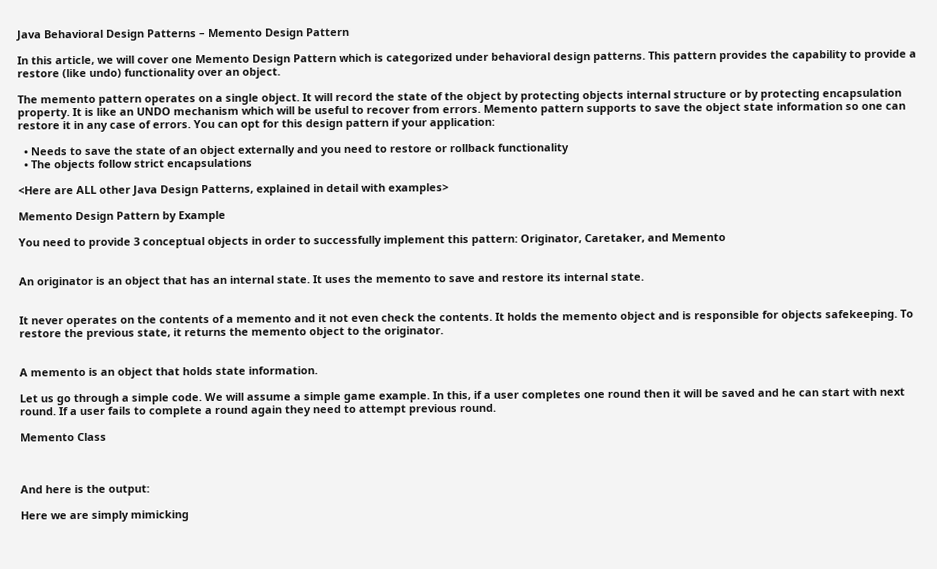Java Behavioral Design Patterns – Memento Design Pattern

In this article, we will cover one Memento Design Pattern which is categorized under behavioral design patterns. This pattern provides the capability to provide a restore (like undo) functionality over an object.

The memento pattern operates on a single object. It will record the state of the object by protecting objects internal structure or by protecting encapsulation property. It is like an UNDO mechanism which will be useful to recover from errors. Memento pattern supports to save the object state information so one can restore it in any case of errors. You can opt for this design pattern if your application:

  • Needs to save the state of an object externally and you need to restore or rollback functionality
  • The objects follow strict encapsulations

<Here are ALL other Java Design Patterns, explained in detail with examples>

Memento Design Pattern by Example

You need to provide 3 conceptual objects in order to successfully implement this pattern: Originator, Caretaker, and Memento


An originator is an object that has an internal state. It uses the memento to save and restore its internal state.


It never operates on the contents of a memento and it not even check the contents. It holds the memento object and is responsible for objects safekeeping. To restore the previous state, it returns the memento object to the originator.


A memento is an object that holds state information.

Let us go through a simple code. We will assume a simple game example. In this, if a user completes one round then it will be saved and he can start with next round. If a user fails to complete a round again they need to attempt previous round.

Memento Class



And here is the output:

Here we are simply mimicking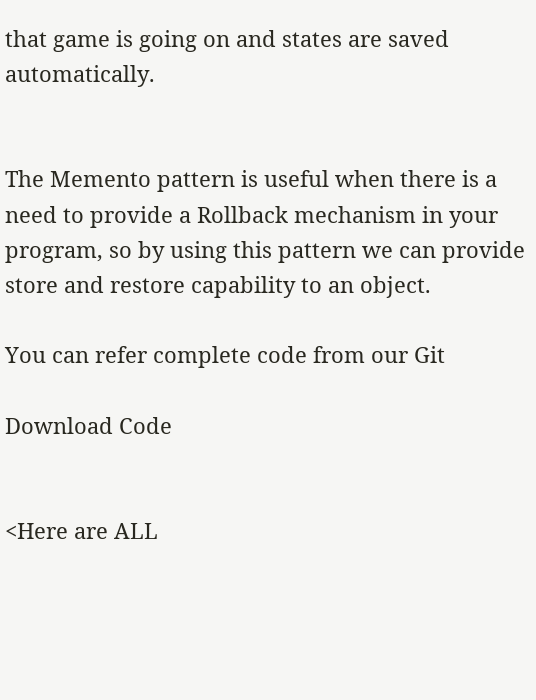that game is going on and states are saved automatically.


The Memento pattern is useful when there is a need to provide a Rollback mechanism in your program, so by using this pattern we can provide store and restore capability to an object.

You can refer complete code from our Git

Download Code


<Here are ALL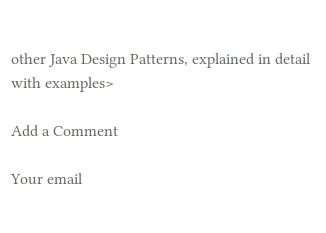other Java Design Patterns, explained in detail with examples>

Add a Comment

Your email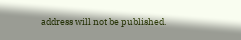address will not be published.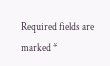Required fields are marked *